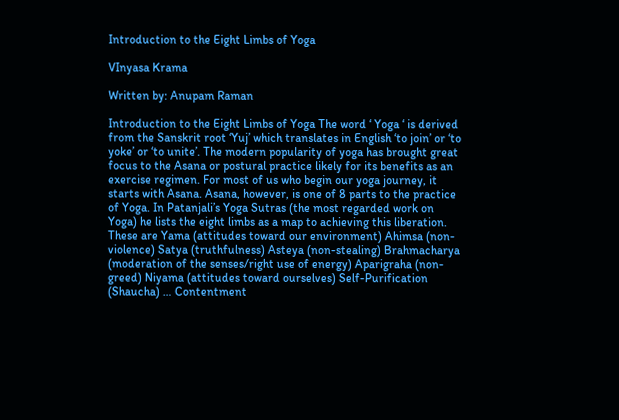Introduction to the Eight Limbs of Yoga

VInyasa Krama

Written by: Anupam Raman

Introduction to the Eight Limbs of Yoga The word ‘ Yoga ‘ is derived from the Sanskrit root ‘Yuj’ which translates in English ‘to join’ or ‘to yoke’ or ‘to unite’. The modern popularity of yoga has brought great focus to the Asana or postural practice likely for its benefits as an exercise regimen. For most of us who begin our yoga journey, it starts with Asana. Asana, however, is one of 8 parts to the practice of Yoga. In Patanjali’s Yoga Sutras (the most regarded work on Yoga) he lists the eight limbs as a map to achieving this liberation. These are Yama (attitudes toward our environment) Ahimsa (non-violence) Satya (truthfulness) Asteya (non-stealing) Brahmacharya (moderation of the senses/right use of energy) Aparigraha (non-greed) Niyama (attitudes toward ourselves) Self-Purification (Shaucha) … Contentment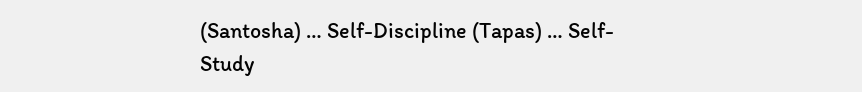(Santosha) … Self-Discipline (Tapas) … Self-Study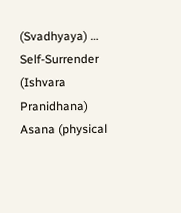(Svadhyaya) … Self-Surrender (Ishvara Pranidhana) Asana (physical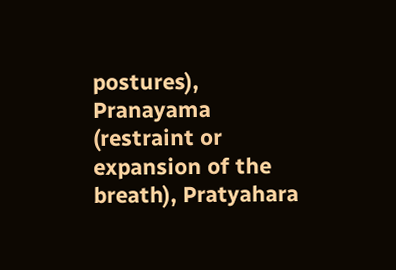postures), Pranayama (restraint or expansion of the breath), Pratyahara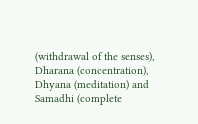(withdrawal of the senses), Dharana (concentration), Dhyana (meditation) and Samadhi (complete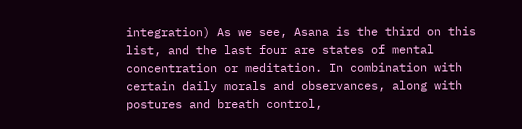integration) As we see, Asana is the third on this list, and the last four are states of mental concentration or meditation. In combination with certain daily morals and observances, along with postures and breath control,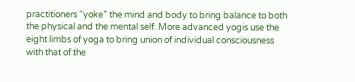practitioners “yoke” the mind and body to bring balance to both the physical and the mental self. More advanced yogis use the eight limbs of yoga to bring union of individual consciousness with that of the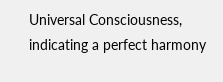Universal Consciousness, indicating a perfect harmony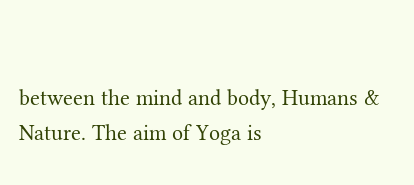between the mind and body, Humans & Nature. The aim of Yoga is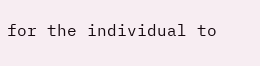for the individual to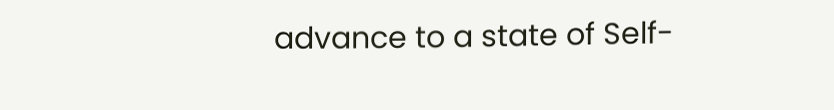advance to a state of Self-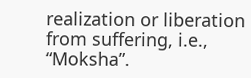realization or liberation from suffering, i.e., “Moksha”.